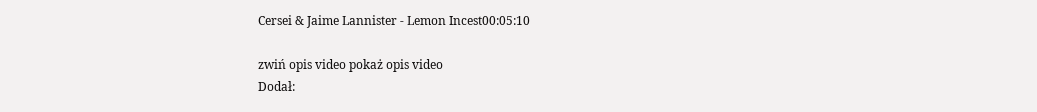Cersei & Jaime Lannister - Lemon Incest00:05:10

zwiń opis video pokaż opis video
Dodał: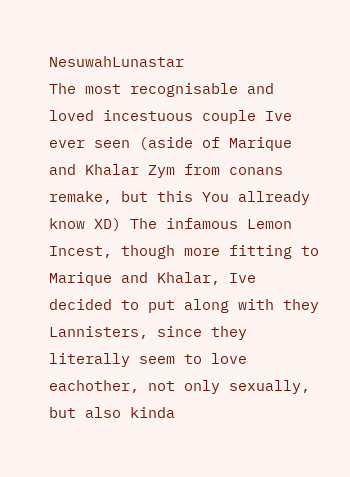NesuwahLunastar
The most recognisable and loved incestuous couple Ive ever seen (aside of Marique and Khalar Zym from conans remake, but this You allready know XD) The infamous Lemon Incest, though more fitting to Marique and Khalar, Ive decided to put along with they Lannisters, since they literally seem to love eachother, not only sexually, but also kinda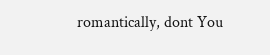romantically, dont You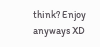think? Enjoy anyways XD